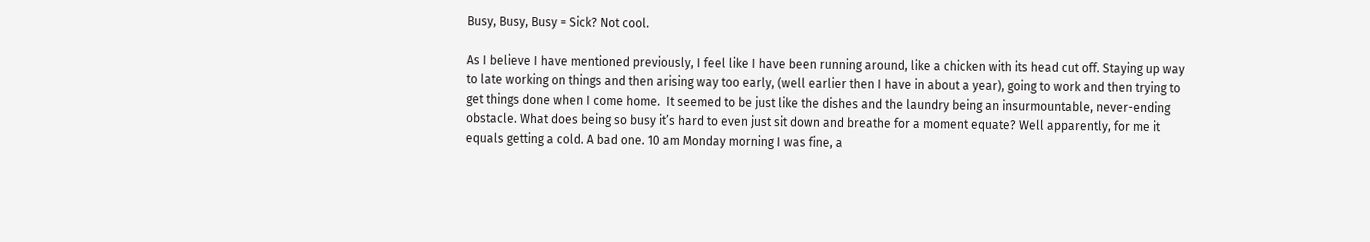Busy, Busy, Busy = Sick? Not cool.

As I believe I have mentioned previously, I feel like I have been running around, like a chicken with its head cut off. Staying up way to late working on things and then arising way too early, (well earlier then I have in about a year), going to work and then trying to get things done when I come home.  It seemed to be just like the dishes and the laundry being an insurmountable, never-ending obstacle. What does being so busy it’s hard to even just sit down and breathe for a moment equate? Well apparently, for me it equals getting a cold. A bad one. 10 am Monday morning I was fine, a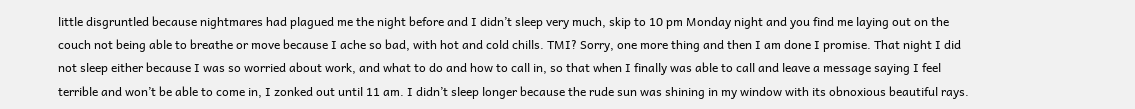little disgruntled because nightmares had plagued me the night before and I didn’t sleep very much, skip to 10 pm Monday night and you find me laying out on the couch not being able to breathe or move because I ache so bad, with hot and cold chills. TMI? Sorry, one more thing and then I am done I promise. That night I did not sleep either because I was so worried about work, and what to do and how to call in, so that when I finally was able to call and leave a message saying I feel terrible and won’t be able to come in, I zonked out until 11 am. I didn’t sleep longer because the rude sun was shining in my window with its obnoxious beautiful rays.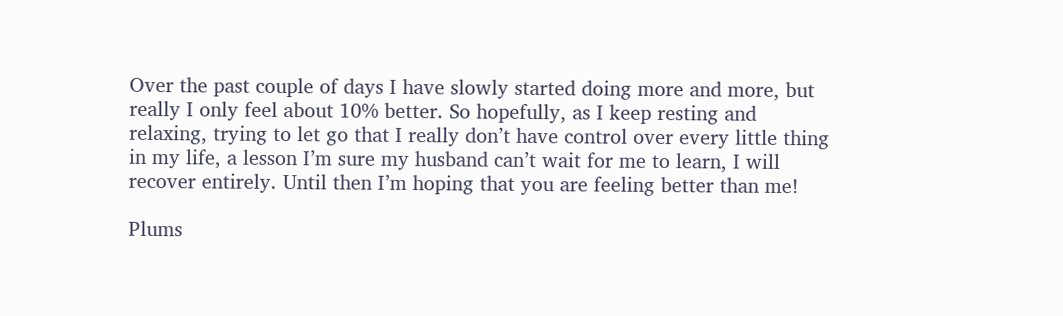Over the past couple of days I have slowly started doing more and more, but really I only feel about 10% better. So hopefully, as I keep resting and relaxing, trying to let go that I really don’t have control over every little thing in my life, a lesson I’m sure my husband can’t wait for me to learn, I will recover entirely. Until then I’m hoping that you are feeling better than me!

Plums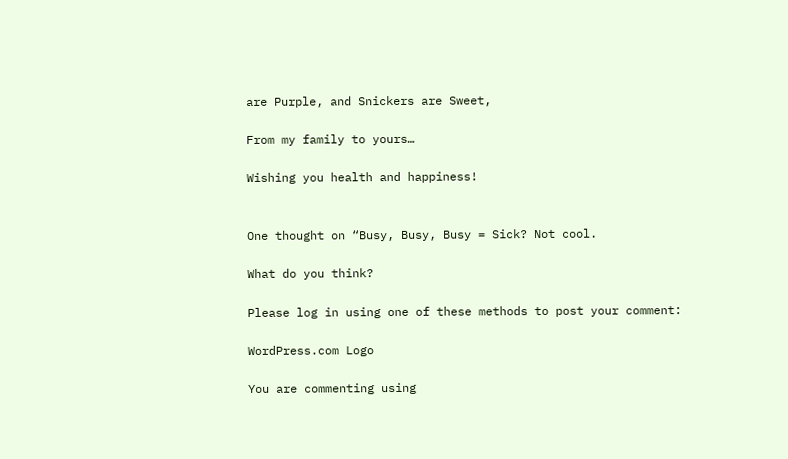are Purple, and Snickers are Sweet,

From my family to yours…

Wishing you health and happiness!


One thought on “Busy, Busy, Busy = Sick? Not cool.

What do you think?

Please log in using one of these methods to post your comment:

WordPress.com Logo

You are commenting using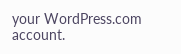your WordPress.com account.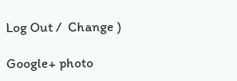Log Out /  Change )

Google+ photo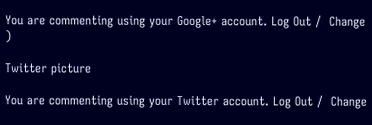You are commenting using your Google+ account. Log Out /  Change )

Twitter picture

You are commenting using your Twitter account. Log Out /  Change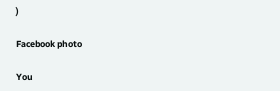)

Facebook photo

You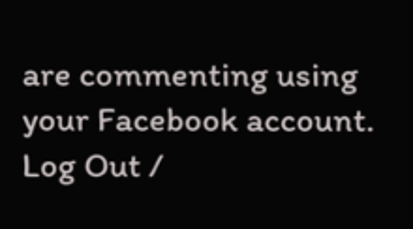are commenting using your Facebook account. Log Out /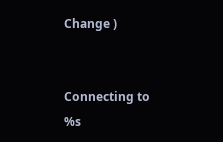Change )


Connecting to %s